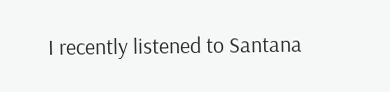I recently listened to Santana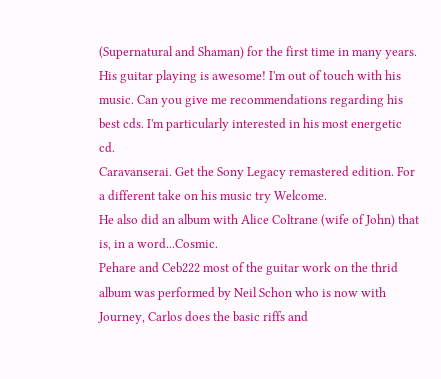(Supernatural and Shaman) for the first time in many years. His guitar playing is awesome! I'm out of touch with his music. Can you give me recommendations regarding his best cds. I'm particularly interested in his most energetic cd.
Caravanserai. Get the Sony Legacy remastered edition. For a different take on his music try Welcome.
He also did an album with Alice Coltrane (wife of John) that is, in a word...Cosmic.
Pehare and Ceb222 most of the guitar work on the thrid album was performed by Neil Schon who is now with Journey, Carlos does the basic riffs and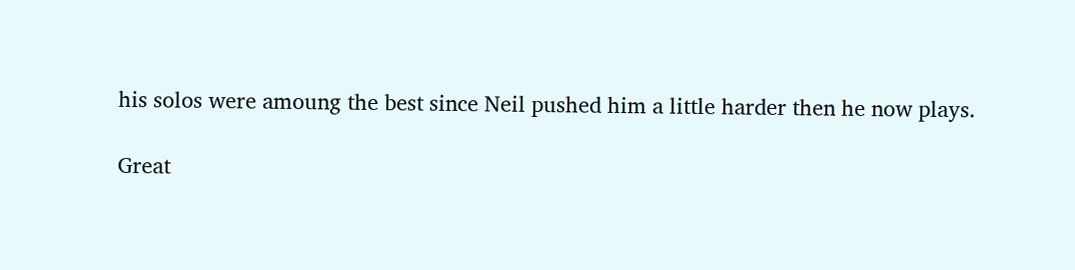his solos were amoung the best since Neil pushed him a little harder then he now plays.

Great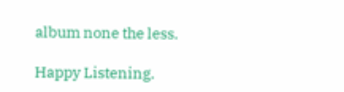album none the less.

Happy Listening.